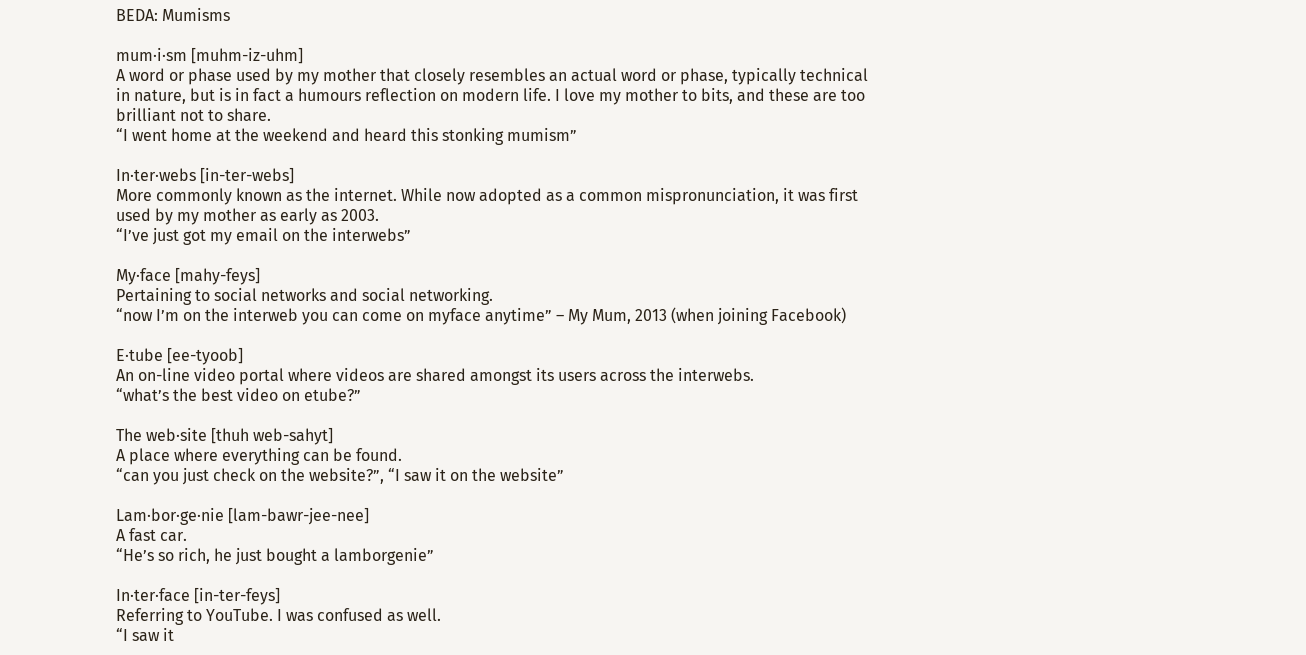BEDA: Mumisms

mum·i·sm [muhm-iz-uhm]
A word or phase used by my mother that closely resembles an actual word or phase, typically technical in nature, but is in fact a humours reflection on modern life. I love my mother to bits, and these are too brilliant not to share.
“I went home at the weekend and heard this stonking mumism”

In·ter·webs [in-ter-webs]
More commonly known as the internet. While now adopted as a common mispronunciation, it was first used by my mother as early as 2003.
“I’ve just got my email on the interwebs”

My·face [mahy-feys]
Pertaining to social networks and social networking.
“now I’m on the interweb you can come on myface anytime” – My Mum, 2013 (when joining Facebook)

E·tube [ee-tyoob]
An on-line video portal where videos are shared amongst its users across the interwebs.
“what’s the best video on etube?”

The web·site [thuh web-sahyt]
A place where everything can be found.
“can you just check on the website?”, “I saw it on the website”

Lam·bor·ge·nie [lam-bawr-jee-nee]
A fast car.
“He’s so rich, he just bought a lamborgenie”

In·ter·face [in-ter-feys]
Referring to YouTube. I was confused as well.
“I saw it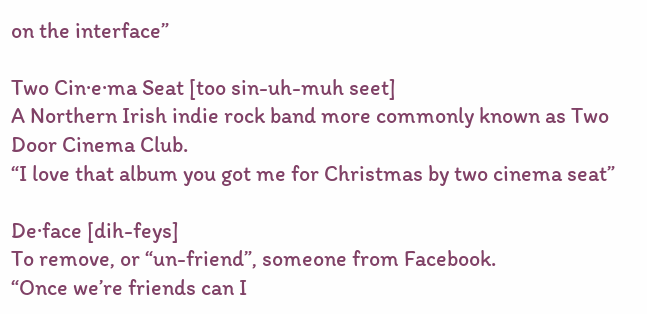on the interface”

Two Cin·e·ma Seat [too sin-uh-muh seet]
A Northern Irish indie rock band more commonly known as Two Door Cinema Club.
“I love that album you got me for Christmas by two cinema seat”

De·face [dih-feys]
To remove, or “un-friend”, someone from Facebook.
“Once we’re friends can I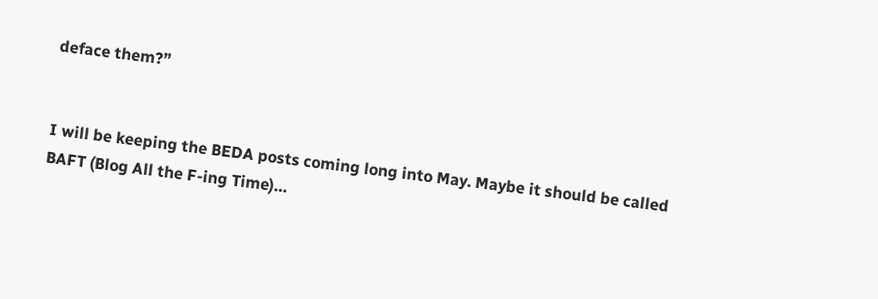deface them?”


I will be keeping the BEDA posts coming long into May. Maybe it should be called BAFT (Blog All the F-ing Time)…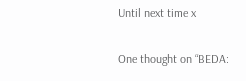Until next time x

One thought on “BEDA: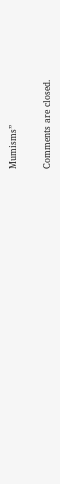Mumisms”

Comments are closed.